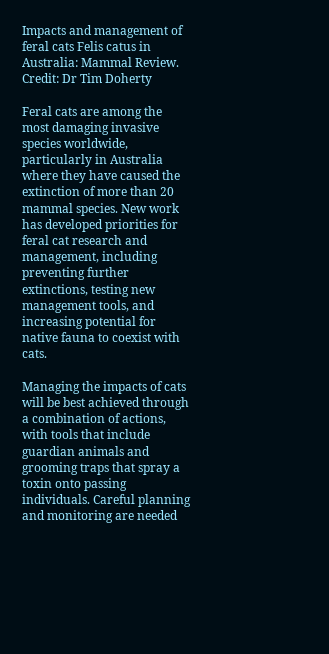Impacts and management of feral cats Felis catus in Australia: Mammal Review. Credit: Dr Tim Doherty

Feral cats are among the most damaging invasive species worldwide, particularly in Australia where they have caused the extinction of more than 20 mammal species. New work has developed priorities for feral cat research and management, including preventing further extinctions, testing new management tools, and increasing potential for native fauna to coexist with cats.

Managing the impacts of cats will be best achieved through a combination of actions, with tools that include guardian animals and grooming traps that spray a toxin onto passing individuals. Careful planning and monitoring are needed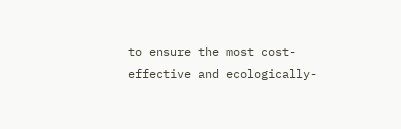to ensure the most cost-effective and ecologically-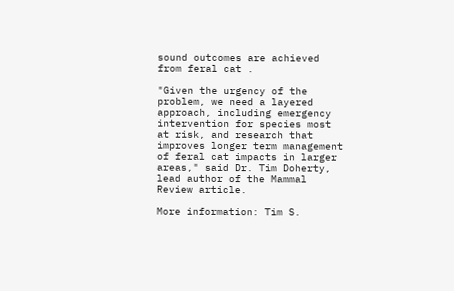sound outcomes are achieved from feral cat .

"Given the urgency of the problem, we need a layered approach, including emergency intervention for species most at risk, and research that improves longer term management of feral cat impacts in larger areas," said Dr. Tim Doherty, lead author of the Mammal Review article.

More information: Tim S.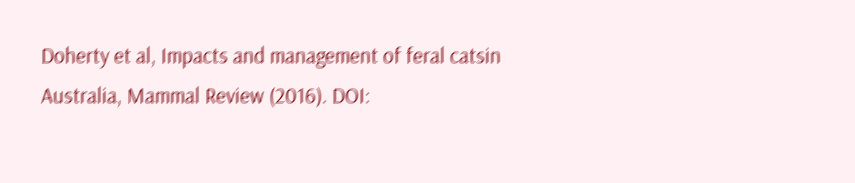Doherty et al, Impacts and management of feral catsin Australia, Mammal Review (2016). DOI: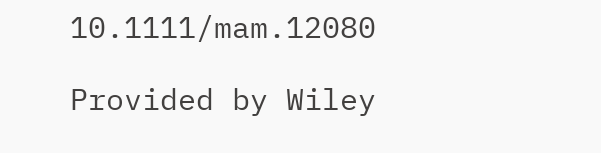10.1111/mam.12080

Provided by Wiley